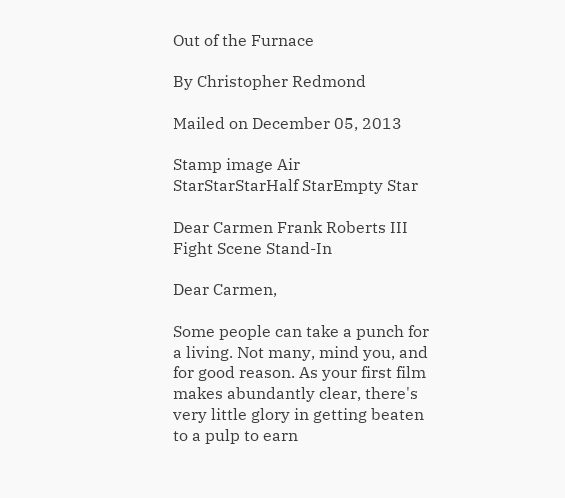Out of the Furnace

By Christopher Redmond

Mailed on December 05, 2013

Stamp image Air
StarStarStarHalf StarEmpty Star

Dear Carmen Frank Roberts III
Fight Scene Stand-In

Dear Carmen,

Some people can take a punch for a living. Not many, mind you, and for good reason. As your first film makes abundantly clear, there's very little glory in getting beaten to a pulp to earn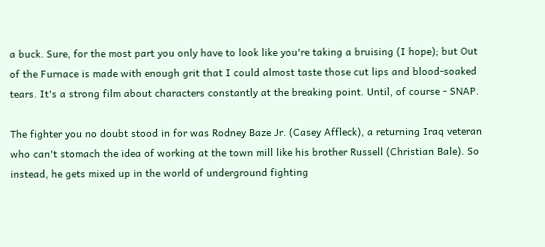a buck. Sure, for the most part you only have to look like you're taking a bruising (I hope); but Out of the Furnace is made with enough grit that I could almost taste those cut lips and blood-soaked tears. It's a strong film about characters constantly at the breaking point. Until, of course - SNAP.

The fighter you no doubt stood in for was Rodney Baze Jr. (Casey Affleck), a returning Iraq veteran who can't stomach the idea of working at the town mill like his brother Russell (Christian Bale). So instead, he gets mixed up in the world of underground fighting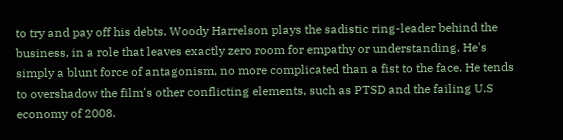to try and pay off his debts. Woody Harrelson plays the sadistic ring-leader behind the business, in a role that leaves exactly zero room for empathy or understanding. He's simply a blunt force of antagonism, no more complicated than a fist to the face. He tends to overshadow the film's other conflicting elements, such as PTSD and the failing U.S economy of 2008.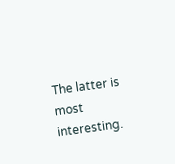The latter is most interesting.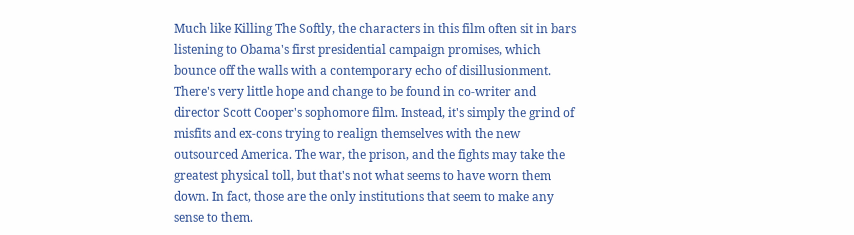Much like Killing The Softly, the characters in this film often sit in bars listening to Obama's first presidential campaign promises, which bounce off the walls with a contemporary echo of disillusionment. There's very little hope and change to be found in co-writer and director Scott Cooper's sophomore film. Instead, it's simply the grind of misfits and ex-cons trying to realign themselves with the new outsourced America. The war, the prison, and the fights may take the greatest physical toll, but that's not what seems to have worn them down. In fact, those are the only institutions that seem to make any sense to them.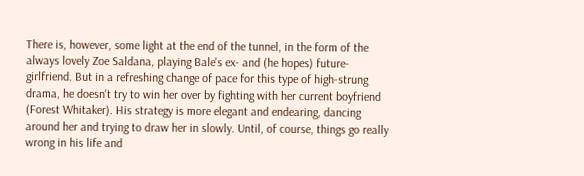There is, however, some light at the end of the tunnel, in the form of the always lovely Zoe Saldana, playing Bale's ex- and (he hopes) future-girlfriend. But in a refreshing change of pace for this type of high-strung drama, he doesn't try to win her over by fighting with her current boyfriend (Forest Whitaker). His strategy is more elegant and endearing, dancing around her and trying to draw her in slowly. Until, of course, things go really wrong in his life and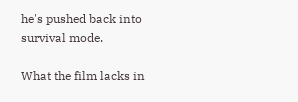he's pushed back into survival mode.

What the film lacks in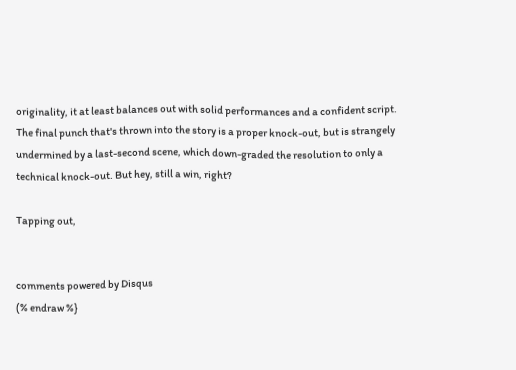originality, it at least balances out with solid performances and a confident script. The final punch that's thrown into the story is a proper knock-out, but is strangely undermined by a last-second scene, which down-graded the resolution to only a technical knock-out. But hey, still a win, right?

Tapping out,


comments powered by Disqus
(% endraw %}